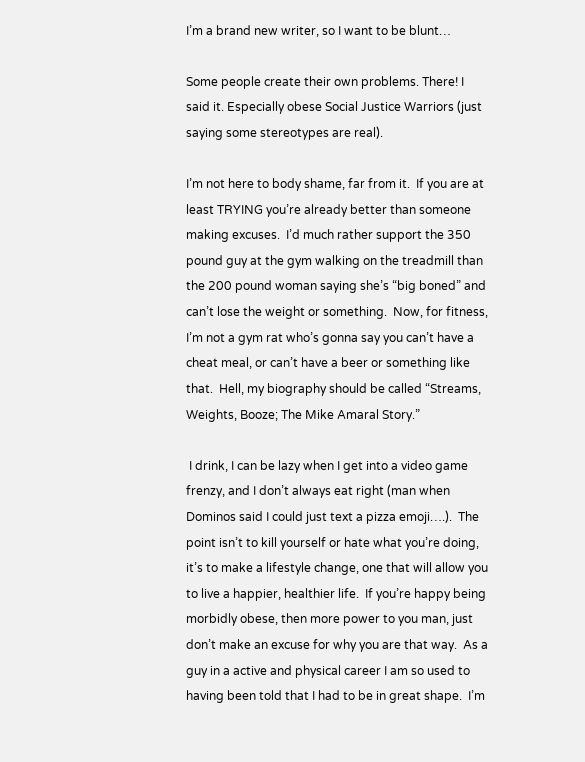I’m a brand new writer, so I want to be blunt…

Some people create their own problems. There! I said it. Especially obese Social Justice Warriors (just saying some stereotypes are real).

I’m not here to body shame, far from it.  If you are at least TRYING you’re already better than someone making excuses.  I’d much rather support the 350 pound guy at the gym walking on the treadmill than the 200 pound woman saying she’s “big boned” and can’t lose the weight or something.  Now, for fitness, I’m not a gym rat who’s gonna say you can’t have a cheat meal, or can’t have a beer or something like that.  Hell, my biography should be called “Streams, Weights, Booze; The Mike Amaral Story.”

 I drink, I can be lazy when I get into a video game frenzy, and I don’t always eat right (man when Dominos said I could just text a pizza emoji….).  The point isn’t to kill yourself or hate what you’re doing, it’s to make a lifestyle change, one that will allow you to live a happier, healthier life.  If you’re happy being morbidly obese, then more power to you man, just don’t make an excuse for why you are that way.  As a guy in a active and physical career I am so used to having been told that I had to be in great shape.  I’m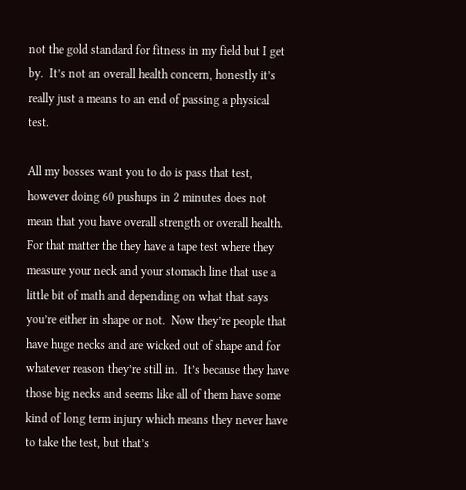not the gold standard for fitness in my field but I get by.  It’s not an overall health concern, honestly it’s really just a means to an end of passing a physical test.

All my bosses want you to do is pass that test, however doing 60 pushups in 2 minutes does not mean that you have overall strength or overall health.  For that matter the they have a tape test where they measure your neck and your stomach line that use a little bit of math and depending on what that says you’re either in shape or not.  Now they’re people that have huge necks and are wicked out of shape and for whatever reason they’re still in.  It’s because they have those big necks and seems like all of them have some kind of long term injury which means they never have to take the test, but that’s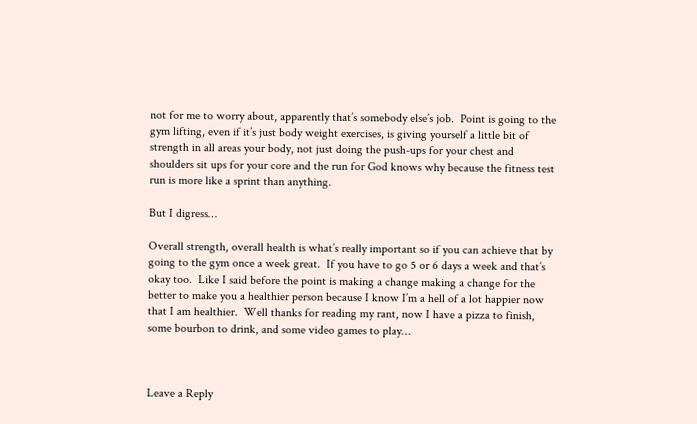not for me to worry about, apparently that’s somebody else’s job.  Point is going to the gym lifting, even if it’s just body weight exercises, is giving yourself a little bit of strength in all areas your body, not just doing the push-ups for your chest and shoulders sit ups for your core and the run for God knows why because the fitness test run is more like a sprint than anything.

But I digress…

Overall strength, overall health is what’s really important so if you can achieve that by going to the gym once a week great.  If you have to go 5 or 6 days a week and that’s okay too.  Like I said before the point is making a change making a change for the better to make you a healthier person because I know I’m a hell of a lot happier now that I am healthier.  Well thanks for reading my rant, now I have a pizza to finish, some bourbon to drink, and some video games to play…



Leave a Reply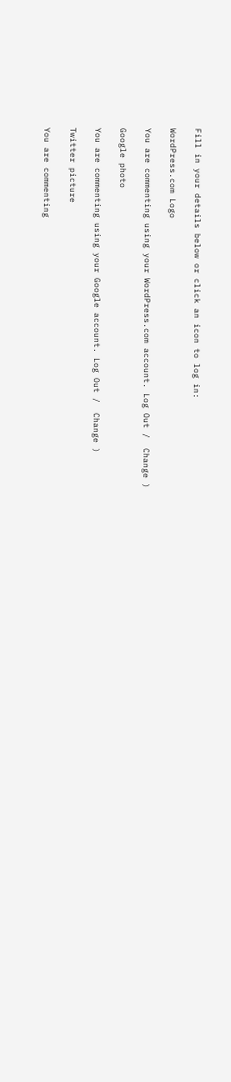Fill in your details below or click an icon to log in:

WordPress.com Logo

You are commenting using your WordPress.com account. Log Out /  Change )

Google photo

You are commenting using your Google account. Log Out /  Change )

Twitter picture

You are commenting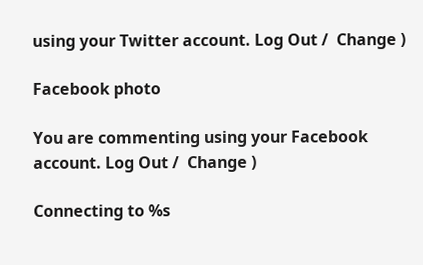using your Twitter account. Log Out /  Change )

Facebook photo

You are commenting using your Facebook account. Log Out /  Change )

Connecting to %s